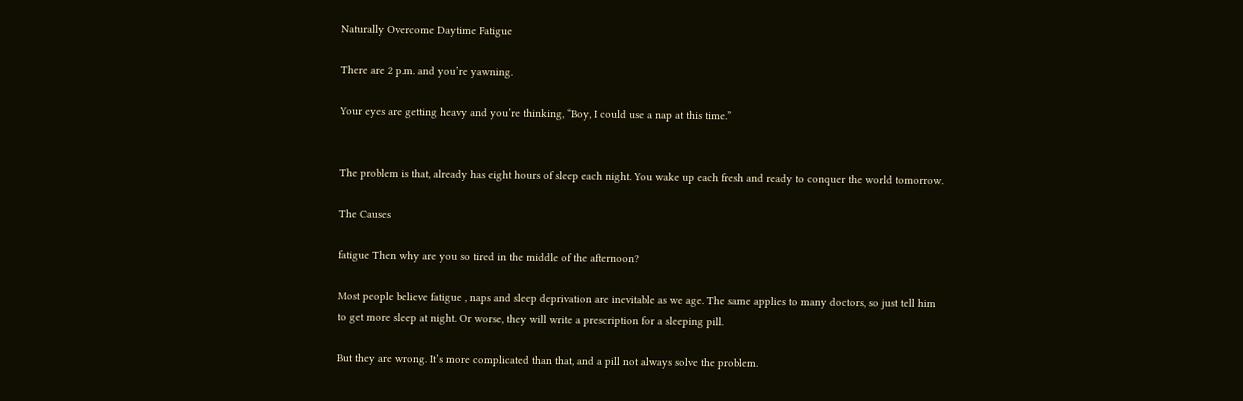Naturally Overcome Daytime Fatigue

There are 2 p.m. and you’re yawning.

Your eyes are getting heavy and you’re thinking, “Boy, I could use a nap at this time.”


The problem is that, already has eight hours of sleep each night. You wake up each fresh and ready to conquer the world tomorrow.

The Causes

fatigue Then why are you so tired in the middle of the afternoon?

Most people believe fatigue , naps and sleep deprivation are inevitable as we age. The same applies to many doctors, so just tell him to get more sleep at night. Or worse, they will write a prescription for a sleeping pill.

But they are wrong. It’s more complicated than that, and a pill not always solve the problem.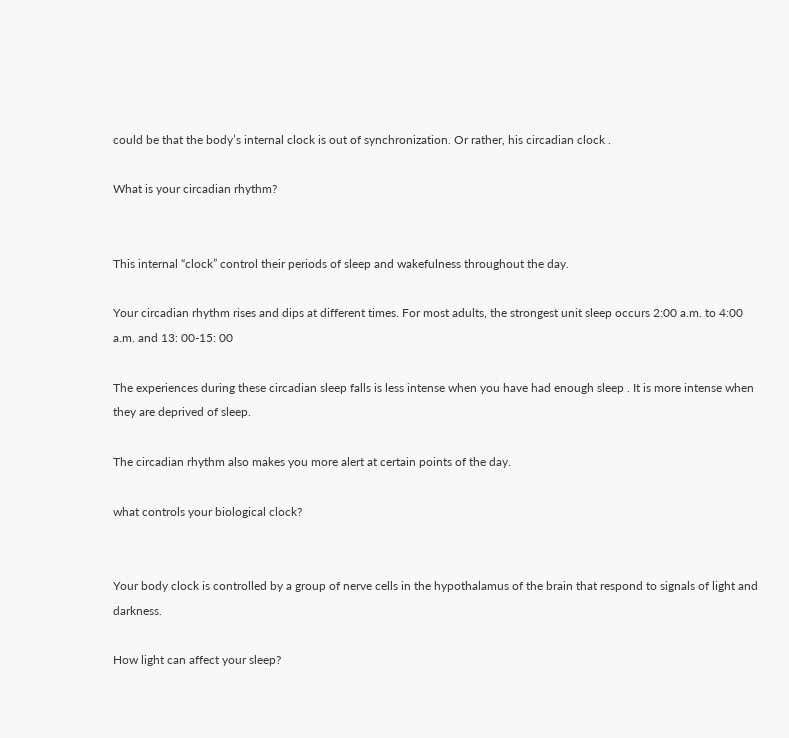could be that the body’s internal clock is out of synchronization. Or rather, his circadian clock .

What is your circadian rhythm?


This internal “clock” control their periods of sleep and wakefulness throughout the day.

Your circadian rhythm rises and dips at different times. For most adults, the strongest unit sleep occurs 2:00 a.m. to 4:00 a.m. and 13: 00-15: 00

The experiences during these circadian sleep falls is less intense when you have had enough sleep . It is more intense when they are deprived of sleep.

The circadian rhythm also makes you more alert at certain points of the day.

what controls your biological clock?


Your body clock is controlled by a group of nerve cells in the hypothalamus of the brain that respond to signals of light and darkness.

How light can affect your sleep?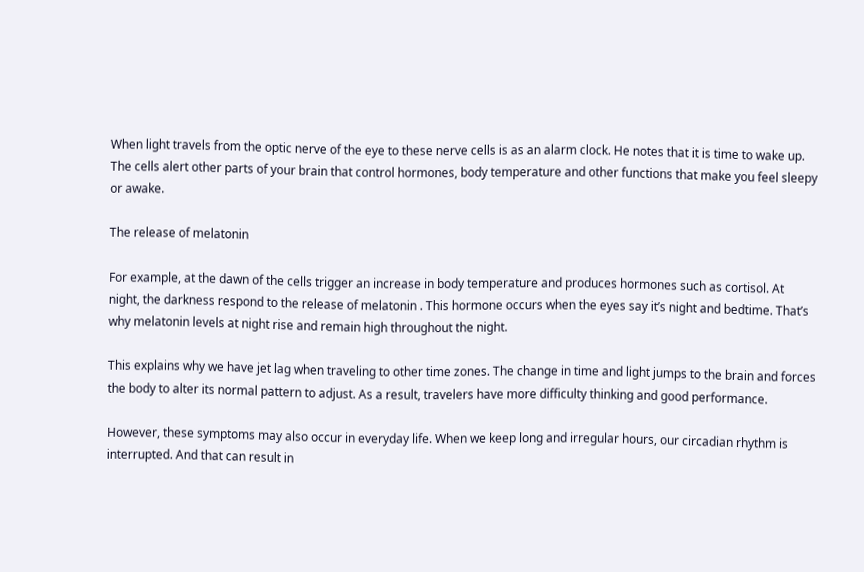When light travels from the optic nerve of the eye to these nerve cells is as an alarm clock. He notes that it is time to wake up. The cells alert other parts of your brain that control hormones, body temperature and other functions that make you feel sleepy or awake.

The release of melatonin

For example, at the dawn of the cells trigger an increase in body temperature and produces hormones such as cortisol. At night, the darkness respond to the release of melatonin . This hormone occurs when the eyes say it’s night and bedtime. That’s why melatonin levels at night rise and remain high throughout the night.

This explains why we have jet lag when traveling to other time zones. The change in time and light jumps to the brain and forces the body to alter its normal pattern to adjust. As a result, travelers have more difficulty thinking and good performance.

However, these symptoms may also occur in everyday life. When we keep long and irregular hours, our circadian rhythm is interrupted. And that can result in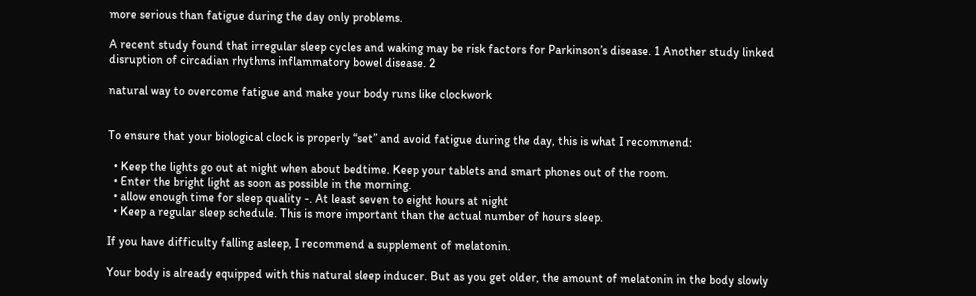more serious than fatigue during the day only problems.

A recent study found that irregular sleep cycles and waking may be risk factors for Parkinson’s disease. 1 Another study linked disruption of circadian rhythms inflammatory bowel disease. 2

natural way to overcome fatigue and make your body runs like clockwork


To ensure that your biological clock is properly “set” and avoid fatigue during the day, this is what I recommend:

  • Keep the lights go out at night when about bedtime. Keep your tablets and smart phones out of the room.
  • Enter the bright light as soon as possible in the morning.
  • allow enough time for sleep quality -. At least seven to eight hours at night
  • Keep a regular sleep schedule. This is more important than the actual number of hours sleep.

If you have difficulty falling asleep, I recommend a supplement of melatonin.

Your body is already equipped with this natural sleep inducer. But as you get older, the amount of melatonin in the body slowly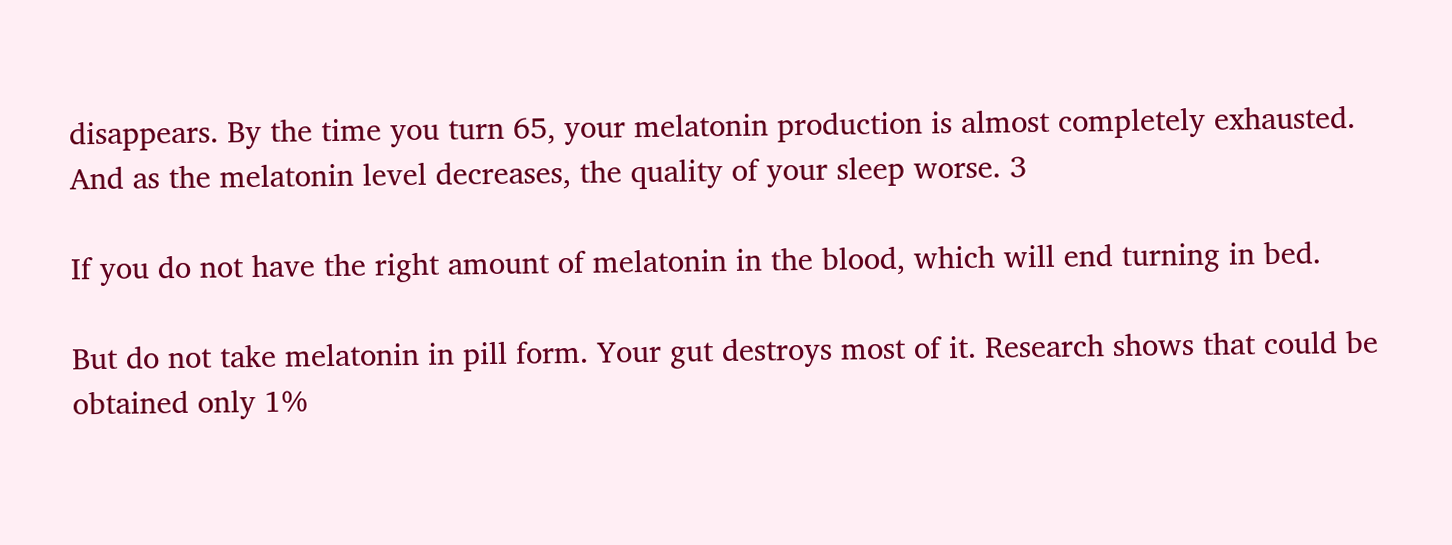disappears. By the time you turn 65, your melatonin production is almost completely exhausted. And as the melatonin level decreases, the quality of your sleep worse. 3

If you do not have the right amount of melatonin in the blood, which will end turning in bed.

But do not take melatonin in pill form. Your gut destroys most of it. Research shows that could be obtained only 1%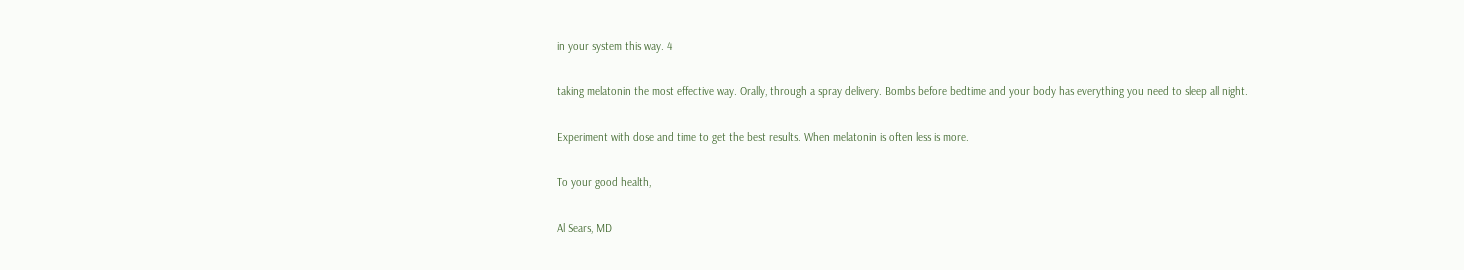in your system this way. 4

taking melatonin the most effective way. Orally, through a spray delivery. Bombs before bedtime and your body has everything you need to sleep all night.

Experiment with dose and time to get the best results. When melatonin is often less is more.

To your good health,

Al Sears, MD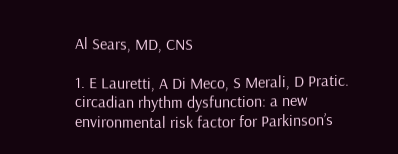Al Sears, MD, CNS

1. E Lauretti, A Di Meco, S Merali, D Pratic. circadian rhythm dysfunction: a new environmental risk factor for Parkinson’s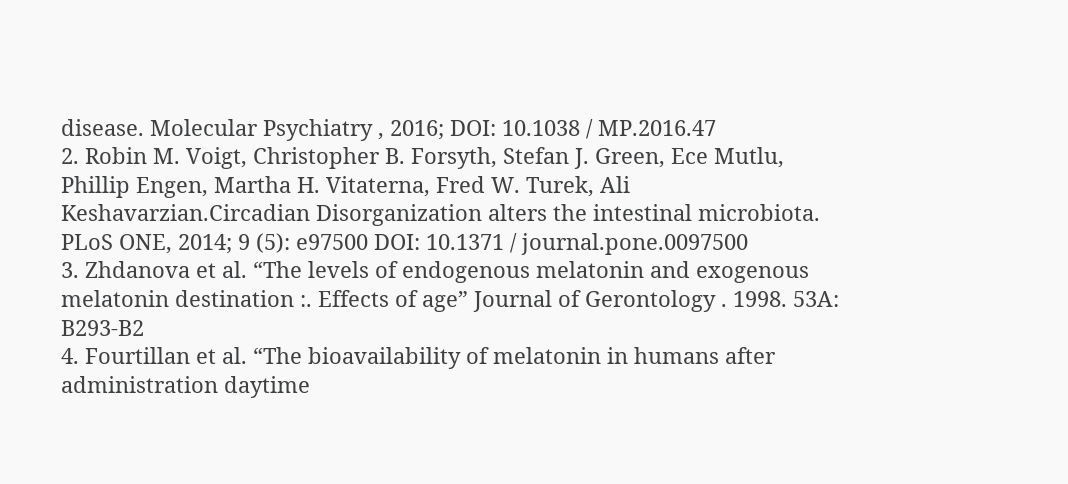disease. Molecular Psychiatry , 2016; DOI: 10.1038 / MP.2016.47
2. Robin M. Voigt, Christopher B. Forsyth, Stefan J. Green, Ece Mutlu, Phillip Engen, Martha H. Vitaterna, Fred W. Turek, Ali Keshavarzian.Circadian Disorganization alters the intestinal microbiota. PLoS ONE, 2014; 9 (5): e97500 DOI: 10.1371 / journal.pone.0097500
3. Zhdanova et al. “The levels of endogenous melatonin and exogenous melatonin destination :. Effects of age” Journal of Gerontology . 1998. 53A: B293-B2
4. Fourtillan et al. “The bioavailability of melatonin in humans after administration daytime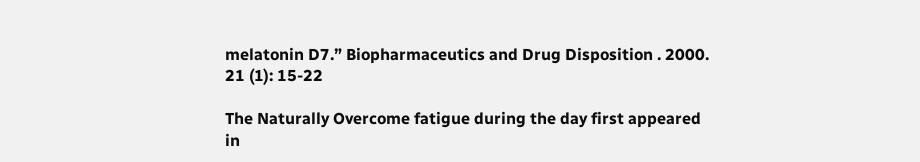melatonin D7.” Biopharmaceutics and Drug Disposition . 2000. 21 (1): 15-22

The Naturally Overcome fatigue during the day first appeared in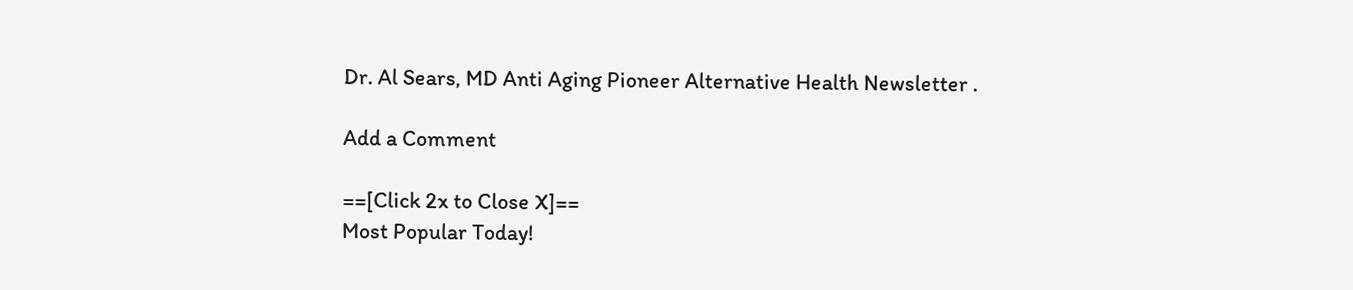Dr. Al Sears, MD Anti Aging Pioneer Alternative Health Newsletter .

Add a Comment

==[Click 2x to Close X]==
Most Popular Today!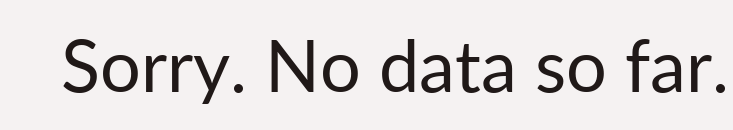Sorry. No data so far.